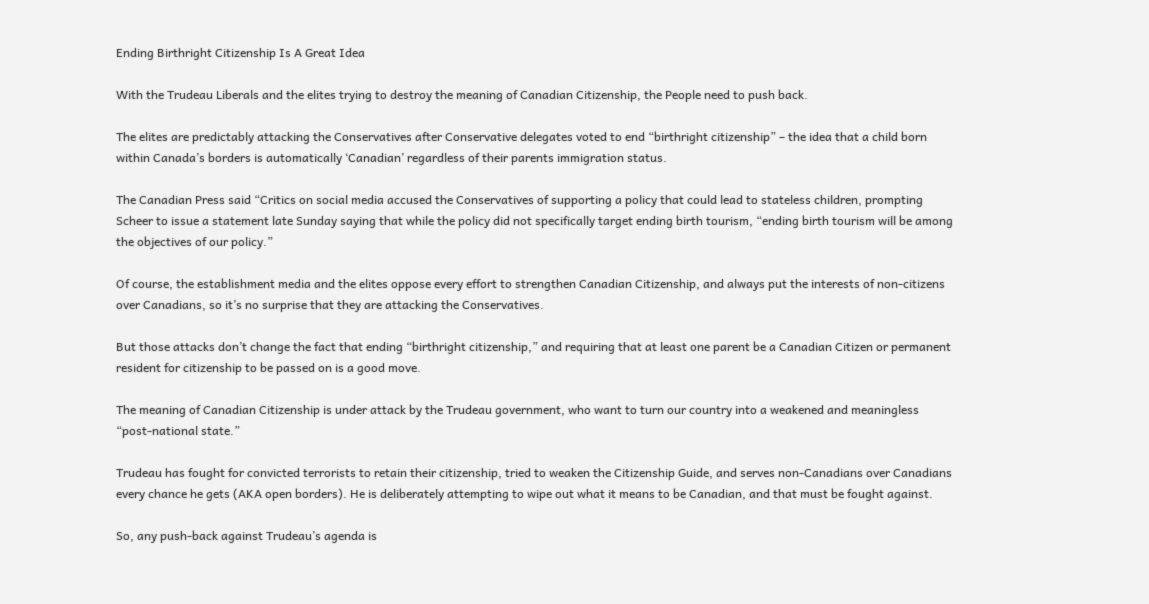Ending Birthright Citizenship Is A Great Idea

With the Trudeau Liberals and the elites trying to destroy the meaning of Canadian Citizenship, the People need to push back.

The elites are predictably attacking the Conservatives after Conservative delegates voted to end “birthright citizenship” – the idea that a child born within Canada’s borders is automatically ‘Canadian’ regardless of their parents immigration status.

The Canadian Press said “Critics on social media accused the Conservatives of supporting a policy that could lead to stateless children, prompting Scheer to issue a statement late Sunday saying that while the policy did not specifically target ending birth tourism, “ending birth tourism will be among the objectives of our policy.”

Of course, the establishment media and the elites oppose every effort to strengthen Canadian Citizenship, and always put the interests of non-citizens over Canadians, so it’s no surprise that they are attacking the Conservatives.

But those attacks don’t change the fact that ending “birthright citizenship,” and requiring that at least one parent be a Canadian Citizen or permanent resident for citizenship to be passed on is a good move.

The meaning of Canadian Citizenship is under attack by the Trudeau government, who want to turn our country into a weakened and meaningless “post-national state.”

Trudeau has fought for convicted terrorists to retain their citizenship, tried to weaken the Citizenship Guide, and serves non-Canadians over Canadians every chance he gets (AKA open borders). He is deliberately attempting to wipe out what it means to be Canadian, and that must be fought against.

So, any push-back against Trudeau’s agenda is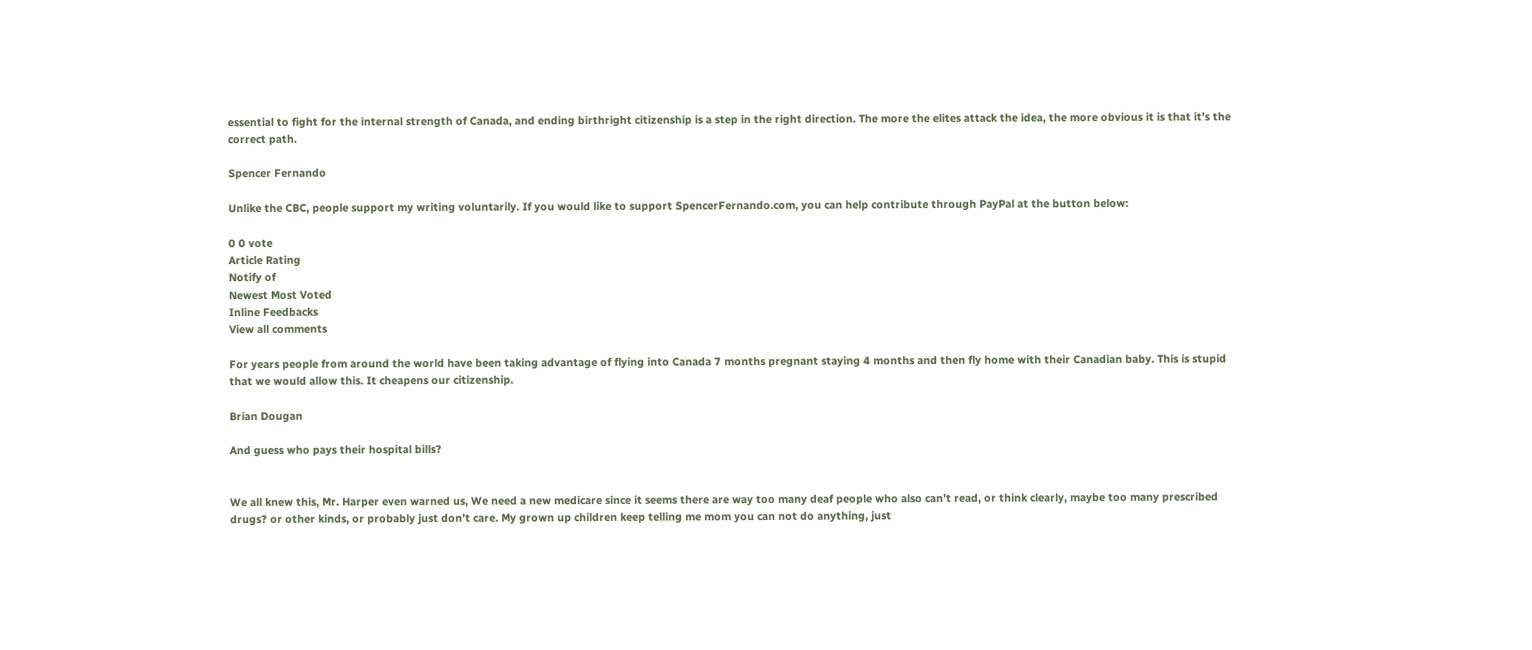essential to fight for the internal strength of Canada, and ending birthright citizenship is a step in the right direction. The more the elites attack the idea, the more obvious it is that it’s the correct path.

Spencer Fernando

Unlike the CBC, people support my writing voluntarily. If you would like to support SpencerFernando.com, you can help contribute through PayPal at the button below:

0 0 vote
Article Rating
Notify of
Newest Most Voted
Inline Feedbacks
View all comments

For years people from around the world have been taking advantage of flying into Canada 7 months pregnant staying 4 months and then fly home with their Canadian baby. This is stupid that we would allow this. It cheapens our citizenship.

Brian Dougan

And guess who pays their hospital bills?


We all knew this, Mr. Harper even warned us, We need a new medicare since it seems there are way too many deaf people who also can’t read, or think clearly, maybe too many prescribed drugs? or other kinds, or probably just don’t care. My grown up children keep telling me mom you can not do anything, just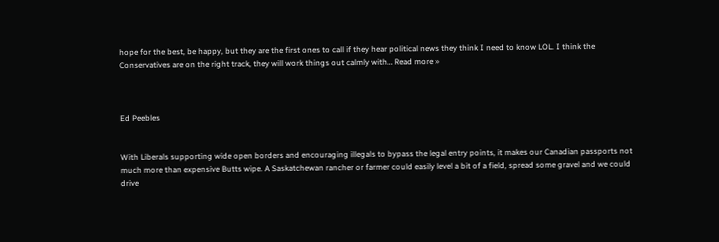hope for the best, be happy, but they are the first ones to call if they hear political news they think I need to know LOL. I think the Conservatives are on the right track, they will work things out calmly with… Read more »



Ed Peebles


With Liberals supporting wide open borders and encouraging illegals to bypass the legal entry points, it makes our Canadian passports not much more than expensive Butts wipe. A Saskatchewan rancher or farmer could easily level a bit of a field, spread some gravel and we could drive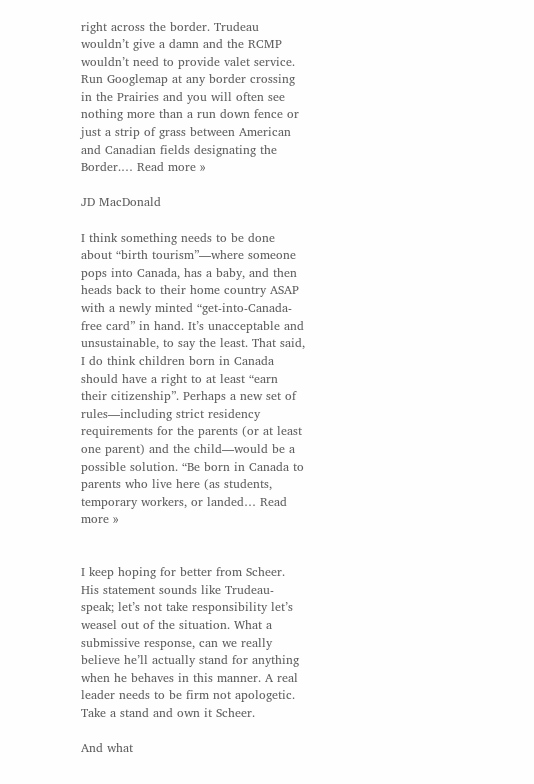right across the border. Trudeau wouldn’t give a damn and the RCMP wouldn’t need to provide valet service. Run Googlemap at any border crossing in the Prairies and you will often see nothing more than a run down fence or just a strip of grass between American and Canadian fields designating the Border.… Read more »

JD MacDonald

I think something needs to be done about “birth tourism”—where someone pops into Canada, has a baby, and then heads back to their home country ASAP with a newly minted “get-into-Canada-free card” in hand. It’s unacceptable and unsustainable, to say the least. That said, I do think children born in Canada should have a right to at least “earn their citizenship”. Perhaps a new set of rules—including strict residency requirements for the parents (or at least one parent) and the child—would be a possible solution. “Be born in Canada to parents who live here (as students, temporary workers, or landed… Read more »


I keep hoping for better from Scheer. His statement sounds like Trudeau-speak; let’s not take responsibility let’s weasel out of the situation. What a submissive response, can we really believe he’ll actually stand for anything when he behaves in this manner. A real leader needs to be firm not apologetic. Take a stand and own it Scheer.

And what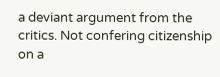a deviant argument from the critics. Not confering citizenship on a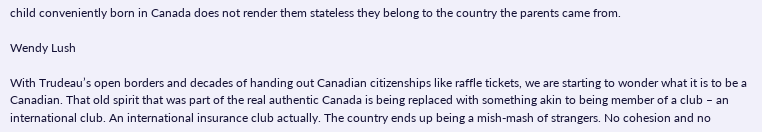child conveniently born in Canada does not render them stateless they belong to the country the parents came from.

Wendy Lush

With Trudeau’s open borders and decades of handing out Canadian citizenships like raffle tickets, we are starting to wonder what it is to be a Canadian. That old spirit that was part of the real authentic Canada is being replaced with something akin to being member of a club – an international club. An international insurance club actually. The country ends up being a mish-mash of strangers. No cohesion and no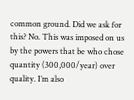common ground. Did we ask for this? No. This was imposed on us by the powers that be who chose quantity (300,000/year) over quality. I’m also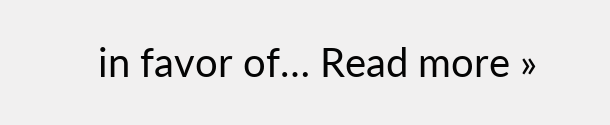in favor of… Read more »